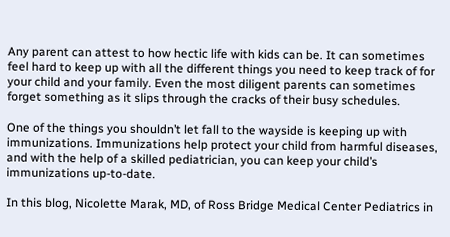Any parent can attest to how hectic life with kids can be. It can sometimes feel hard to keep up with all the different things you need to keep track of for your child and your family. Even the most diligent parents can sometimes forget something as it slips through the cracks of their busy schedules.

One of the things you shouldn’t let fall to the wayside is keeping up with immunizations. Immunizations help protect your child from harmful diseases, and with the help of a skilled pediatrician, you can keep your child’s immunizations up-to-date.

In this blog, Nicolette Marak, MD, of Ross Bridge Medical Center Pediatrics in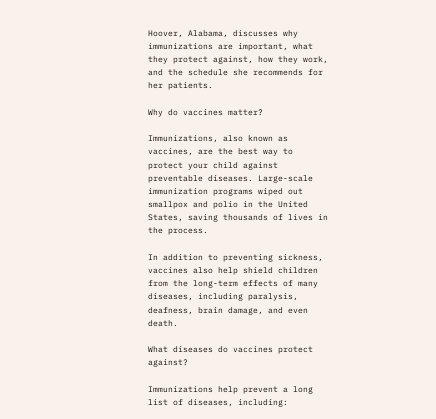Hoover, Alabama, discusses why immunizations are important, what they protect against, how they work, and the schedule she recommends for her patients.

Why do vaccines matter?

Immunizations, also known as vaccines, are the best way to protect your child against preventable diseases. Large-scale immunization programs wiped out smallpox and polio in the United States, saving thousands of lives in the process.

In addition to preventing sickness, vaccines also help shield children from the long-term effects of many diseases, including paralysis, deafness, brain damage, and even death.

What diseases do vaccines protect against?

Immunizations help prevent a long list of diseases, including: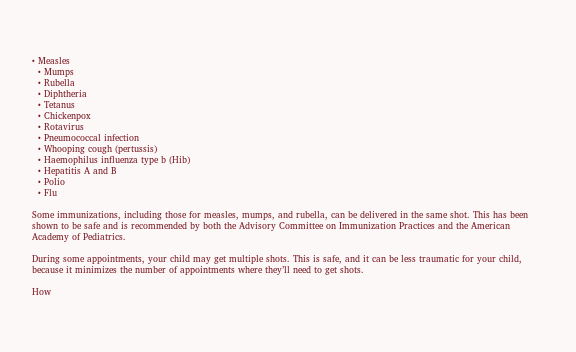• Measles
  • Mumps
  • Rubella
  • Diphtheria
  • Tetanus
  • Chickenpox
  • Rotavirus
  • Pneumococcal infection
  • Whooping cough (pertussis)
  • Haemophilus influenza type b (Hib)
  • Hepatitis A and B
  • Polio
  • Flu

Some immunizations, including those for measles, mumps, and rubella, can be delivered in the same shot. This has been shown to be safe and is recommended by both the Advisory Committee on Immunization Practices and the American Academy of Pediatrics.

During some appointments, your child may get multiple shots. This is safe, and it can be less traumatic for your child, because it minimizes the number of appointments where they’ll need to get shots.

How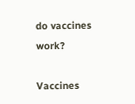do vaccines work?

Vaccines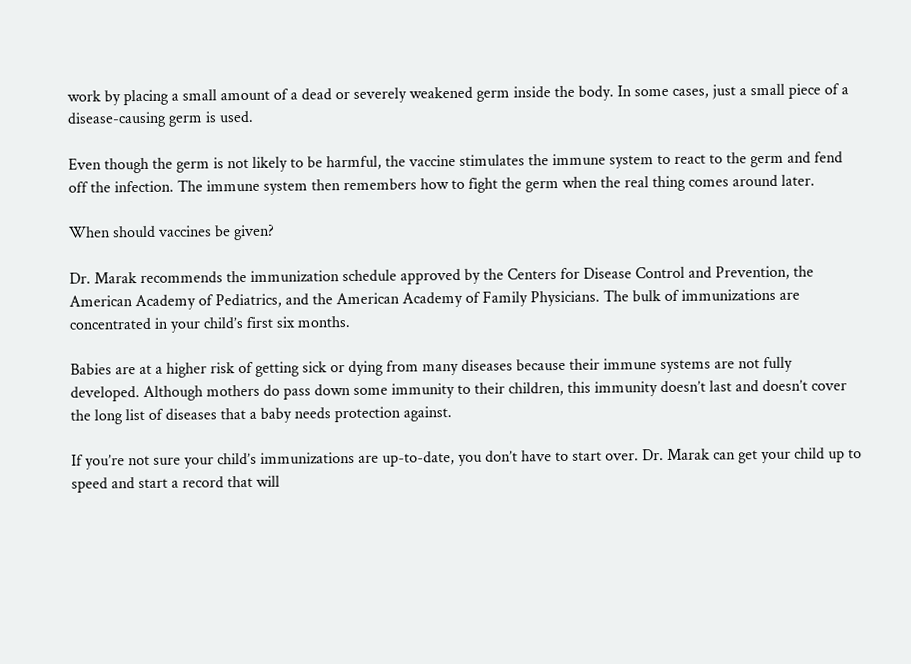work by placing a small amount of a dead or severely weakened germ inside the body. In some cases, just a small piece of a disease-causing germ is used.

Even though the germ is not likely to be harmful, the vaccine stimulates the immune system to react to the germ and fend off the infection. The immune system then remembers how to fight the germ when the real thing comes around later.

When should vaccines be given?

Dr. Marak recommends the immunization schedule approved by the Centers for Disease Control and Prevention, the American Academy of Pediatrics, and the American Academy of Family Physicians. The bulk of immunizations are concentrated in your child’s first six months.

Babies are at a higher risk of getting sick or dying from many diseases because their immune systems are not fully developed. Although mothers do pass down some immunity to their children, this immunity doesn’t last and doesn’t cover the long list of diseases that a baby needs protection against.

If you’re not sure your child’s immunizations are up-to-date, you don’t have to start over. Dr. Marak can get your child up to speed and start a record that will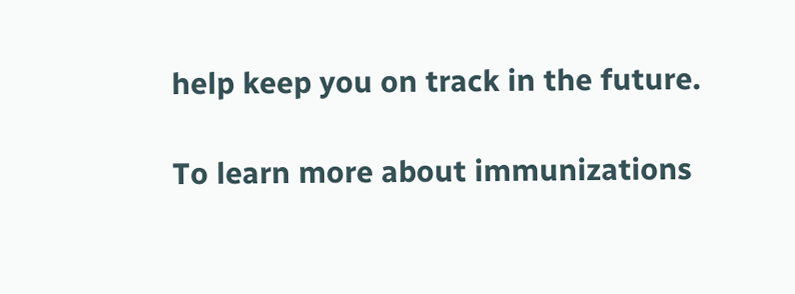help keep you on track in the future.

To learn more about immunizations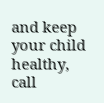and keep your child healthy, call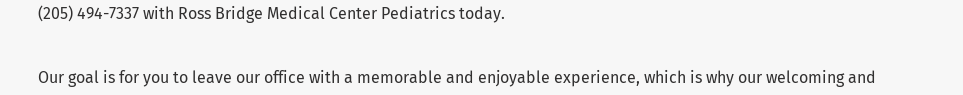(205) 494-7337 with Ross Bridge Medical Center Pediatrics today.


Our goal is for you to leave our office with a memorable and enjoyable experience, which is why our welcoming and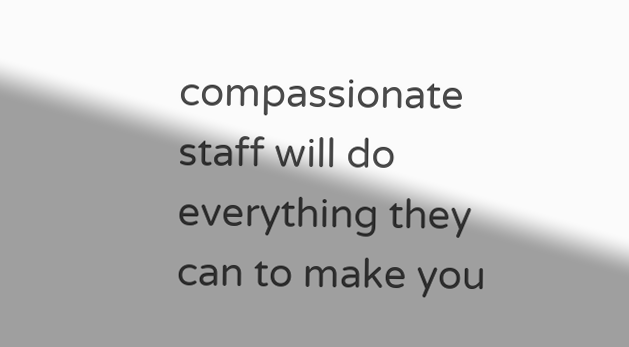compassionate staff will do everything they can to make you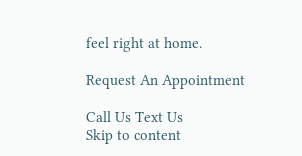feel right at home.

Request An Appointment

Call Us Text Us
Skip to content